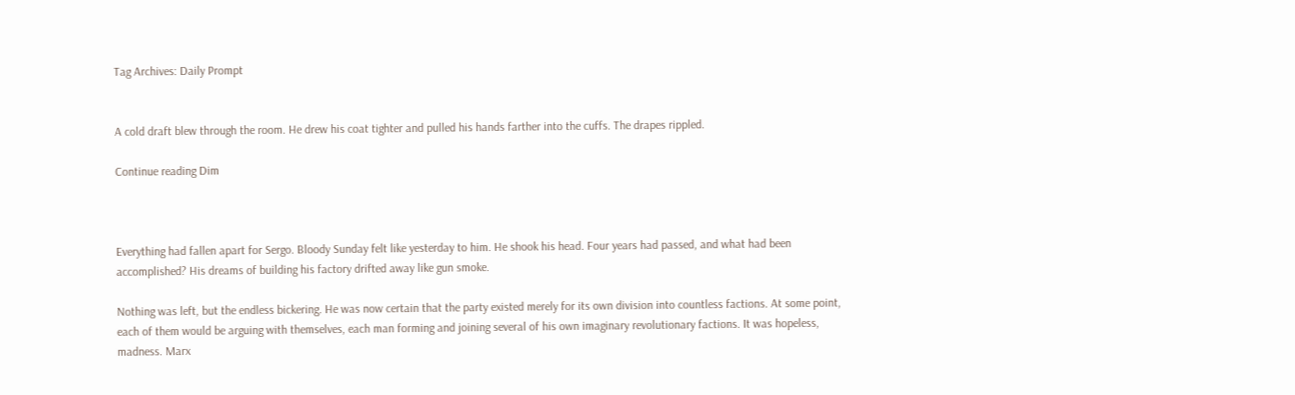Tag Archives: Daily Prompt


A cold draft blew through the room. He drew his coat tighter and pulled his hands farther into the cuffs. The drapes rippled.

Continue reading Dim



Everything had fallen apart for Sergo. Bloody Sunday felt like yesterday to him. He shook his head. Four years had passed, and what had been accomplished? His dreams of building his factory drifted away like gun smoke.

Nothing was left, but the endless bickering. He was now certain that the party existed merely for its own division into countless factions. At some point, each of them would be arguing with themselves, each man forming and joining several of his own imaginary revolutionary factions. It was hopeless, madness. Marx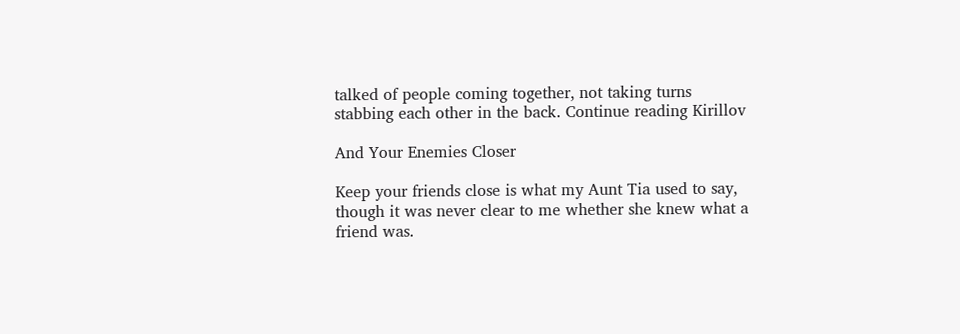talked of people coming together, not taking turns stabbing each other in the back. Continue reading Kirillov

And Your Enemies Closer

Keep your friends close is what my Aunt Tia used to say, though it was never clear to me whether she knew what a friend was.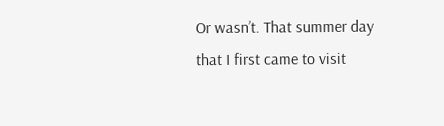Or wasn’t. That summer day that I first came to visit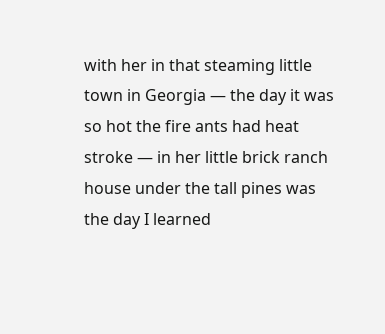with her in that steaming little town in Georgia — the day it was so hot the fire ants had heat stroke — in her little brick ranch house under the tall pines was the day I learned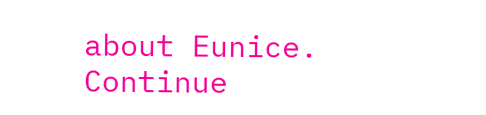about Eunice. Continue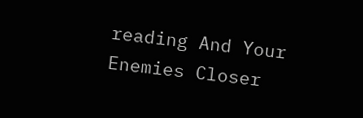reading And Your Enemies Closer